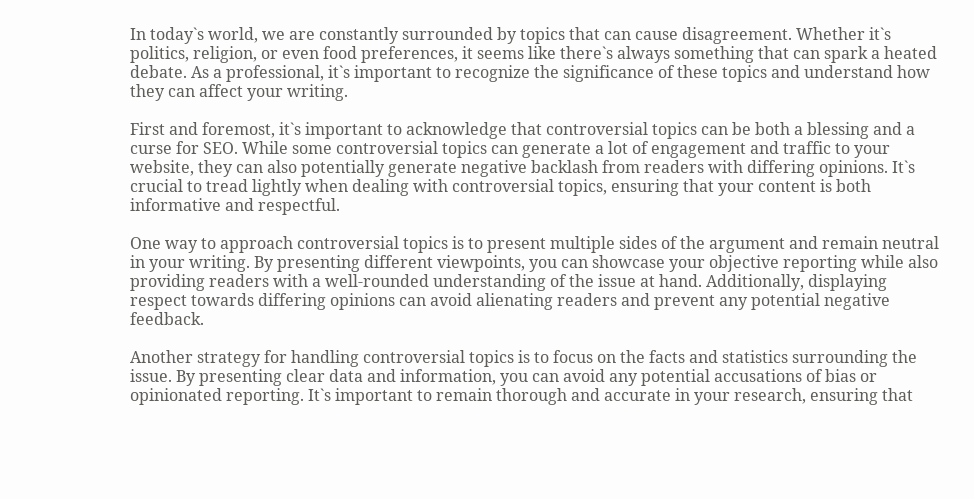In today`s world, we are constantly surrounded by topics that can cause disagreement. Whether it`s politics, religion, or even food preferences, it seems like there`s always something that can spark a heated debate. As a professional, it`s important to recognize the significance of these topics and understand how they can affect your writing.

First and foremost, it`s important to acknowledge that controversial topics can be both a blessing and a curse for SEO. While some controversial topics can generate a lot of engagement and traffic to your website, they can also potentially generate negative backlash from readers with differing opinions. It`s crucial to tread lightly when dealing with controversial topics, ensuring that your content is both informative and respectful.

One way to approach controversial topics is to present multiple sides of the argument and remain neutral in your writing. By presenting different viewpoints, you can showcase your objective reporting while also providing readers with a well-rounded understanding of the issue at hand. Additionally, displaying respect towards differing opinions can avoid alienating readers and prevent any potential negative feedback.

Another strategy for handling controversial topics is to focus on the facts and statistics surrounding the issue. By presenting clear data and information, you can avoid any potential accusations of bias or opinionated reporting. It`s important to remain thorough and accurate in your research, ensuring that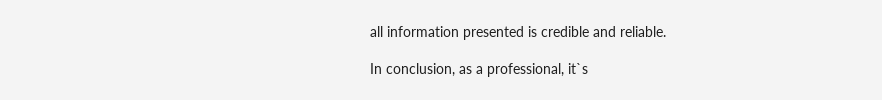all information presented is credible and reliable.

In conclusion, as a professional, it`s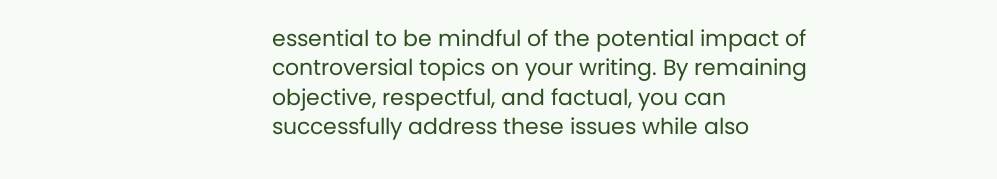essential to be mindful of the potential impact of controversial topics on your writing. By remaining objective, respectful, and factual, you can successfully address these issues while also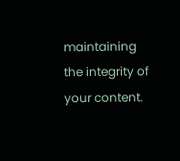maintaining the integrity of your content.